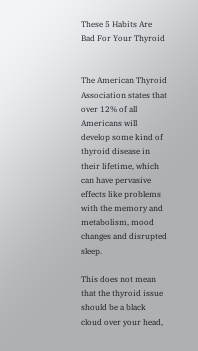These 5 Habits Are Bad For Your Thyroid


The American Thyroid Association states that over 12% of all Americans will develop some kind of thyroid disease in their lifetime, which can have pervasive effects like problems with the memory and metabolism, mood changes and disrupted sleep.

This does not mean that the thyroid issue should be a black cloud over your head,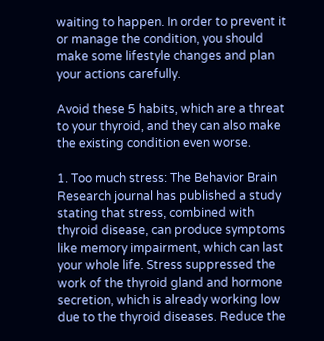waiting to happen. In order to prevent it or manage the condition, you should make some lifestyle changes and plan your actions carefully.

Avoid these 5 habits, which are a threat to your thyroid, and they can also make the existing condition even worse.

1. Too much stress: The Behavior Brain Research journal has published a study stating that stress, combined with thyroid disease, can produce symptoms like memory impairment, which can last your whole life. Stress suppressed the work of the thyroid gland and hormone secretion, which is already working low due to the thyroid diseases. Reduce the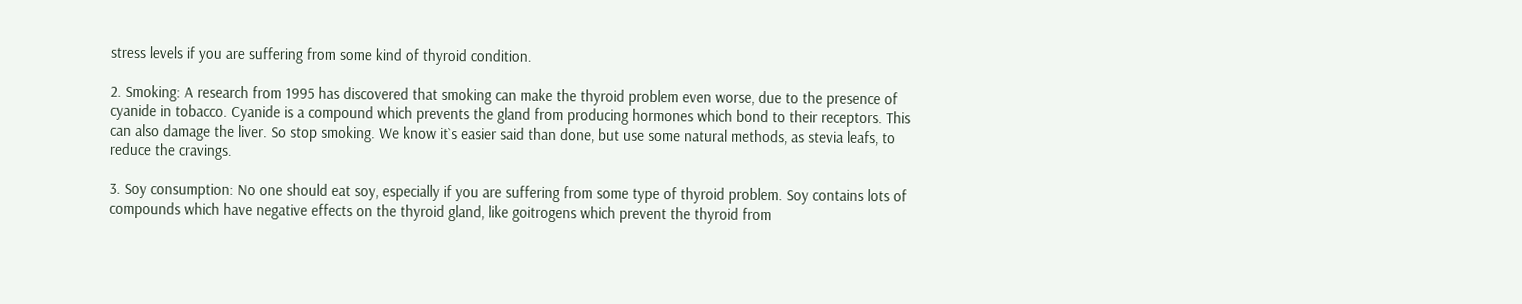stress levels if you are suffering from some kind of thyroid condition.

2. Smoking: A research from 1995 has discovered that smoking can make the thyroid problem even worse, due to the presence of cyanide in tobacco. Cyanide is a compound which prevents the gland from producing hormones which bond to their receptors. This can also damage the liver. So stop smoking. We know it`s easier said than done, but use some natural methods, as stevia leafs, to reduce the cravings.

3. Soy consumption: No one should eat soy, especially if you are suffering from some type of thyroid problem. Soy contains lots of compounds which have negative effects on the thyroid gland, like goitrogens which prevent the thyroid from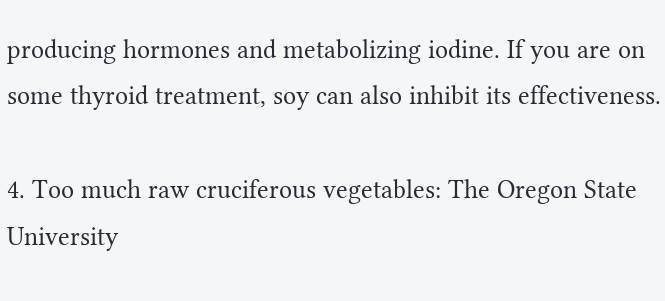producing hormones and metabolizing iodine. If you are on some thyroid treatment, soy can also inhibit its effectiveness.

4. Too much raw cruciferous vegetables: The Oregon State University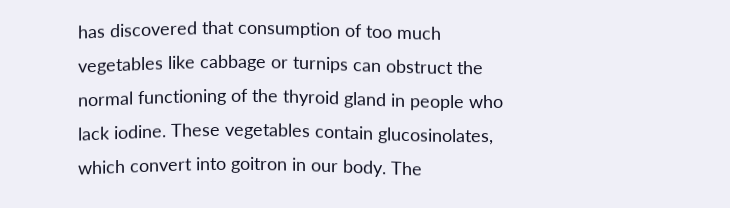has discovered that consumption of too much vegetables like cabbage or turnips can obstruct the normal functioning of the thyroid gland in people who lack iodine. These vegetables contain glucosinolates, which convert into goitron in our body. The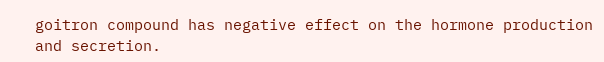goitron compound has negative effect on the hormone production and secretion.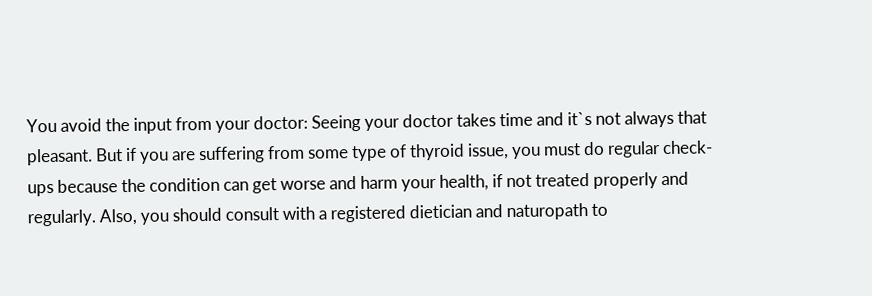You avoid the input from your doctor: Seeing your doctor takes time and it`s not always that pleasant. But if you are suffering from some type of thyroid issue, you must do regular check-ups because the condition can get worse and harm your health, if not treated properly and regularly. Also, you should consult with a registered dietician and naturopath to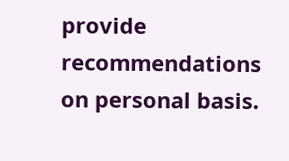provide recommendations on personal basis.